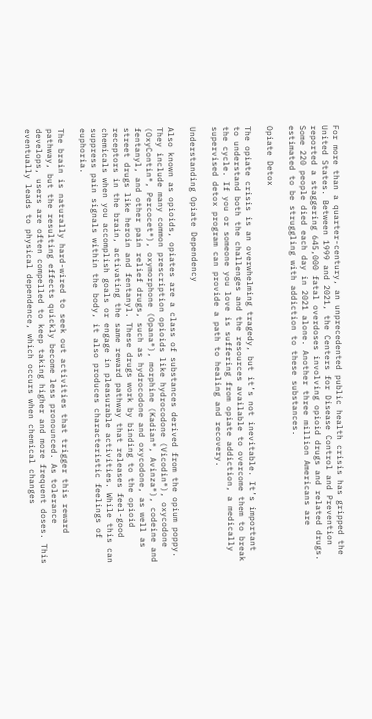For more than a quarter-century, an unprecedented public health crisis has gripped the United States. Between 1999 and 2021, the Centers for Disease Control and Prevention reported a staggering 645,000 fatal overdoses involving opioid drugs and related drugs. Some 220 people died each day in 2021 alone. Another three million Americans are estimated to be struggling with addiction to these substances.

Opiate Detox

The opiate crisis is an overwhelming tragedy, but it’s not inevitable. It’s important to understand both the challenges and the resources available to overcome them to break the cycle. If you or someone you love is suffering from opiate addiction, a medically supervised detox program can provide a path to healing and recovery.

Understanding Opiate Dependency

Also known as opioids, opiates are a class of substances derived from the opium poppy. They include many common prescription opioids like hydrocodone (Vicodin®), oxycodone (OxyContin®, Percocet®), oxymorphone (Opana®), morphine (Kadian®, Avinza®), codeine and fentanyl, and other pain relief drugs, such as hydrocodone and oxycodone, as well as street drugs like heroin and fentanyl. These drugs work by binding to the opioid receptors in the brain, activating the same reward pathway that releases feel-good chemicals when you accomplish goals or engage in pleasurable activities. While this can suppress pain signals within the body, it also produces characteristic feelings of euphoria.

The brain is naturally hard-wired to seek out activities that trigger this reward pathway, but the resulting effects quickly become less pronounced. As tolerance develops, users are often compelled to keep taking higher and more frequent doses. This eventually leads to physical dependence, which occurs when chemical changes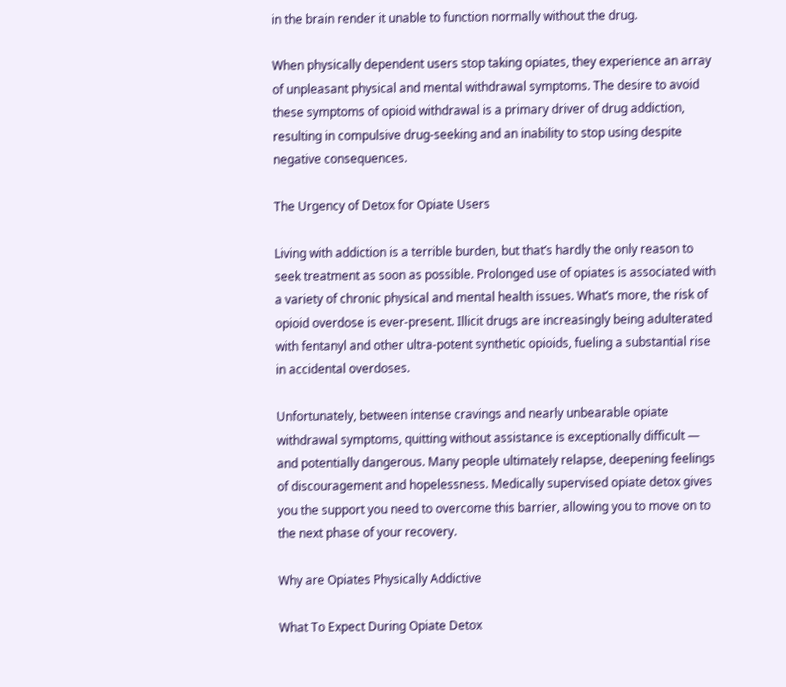in the brain render it unable to function normally without the drug.

When physically dependent users stop taking opiates, they experience an array of unpleasant physical and mental withdrawal symptoms. The desire to avoid these symptoms of opioid withdrawal is a primary driver of drug addiction, resulting in compulsive drug-seeking and an inability to stop using despite negative consequences.

The Urgency of Detox for Opiate Users

Living with addiction is a terrible burden, but that’s hardly the only reason to seek treatment as soon as possible. Prolonged use of opiates is associated with a variety of chronic physical and mental health issues. What’s more, the risk of opioid overdose is ever-present. Illicit drugs are increasingly being adulterated with fentanyl and other ultra-potent synthetic opioids, fueling a substantial rise in accidental overdoses.

Unfortunately, between intense cravings and nearly unbearable opiate withdrawal symptoms, quitting without assistance is exceptionally difficult — and potentially dangerous. Many people ultimately relapse, deepening feelings of discouragement and hopelessness. Medically supervised opiate detox gives you the support you need to overcome this barrier, allowing you to move on to the next phase of your recovery.

Why are Opiates Physically Addictive

What To Expect During Opiate Detox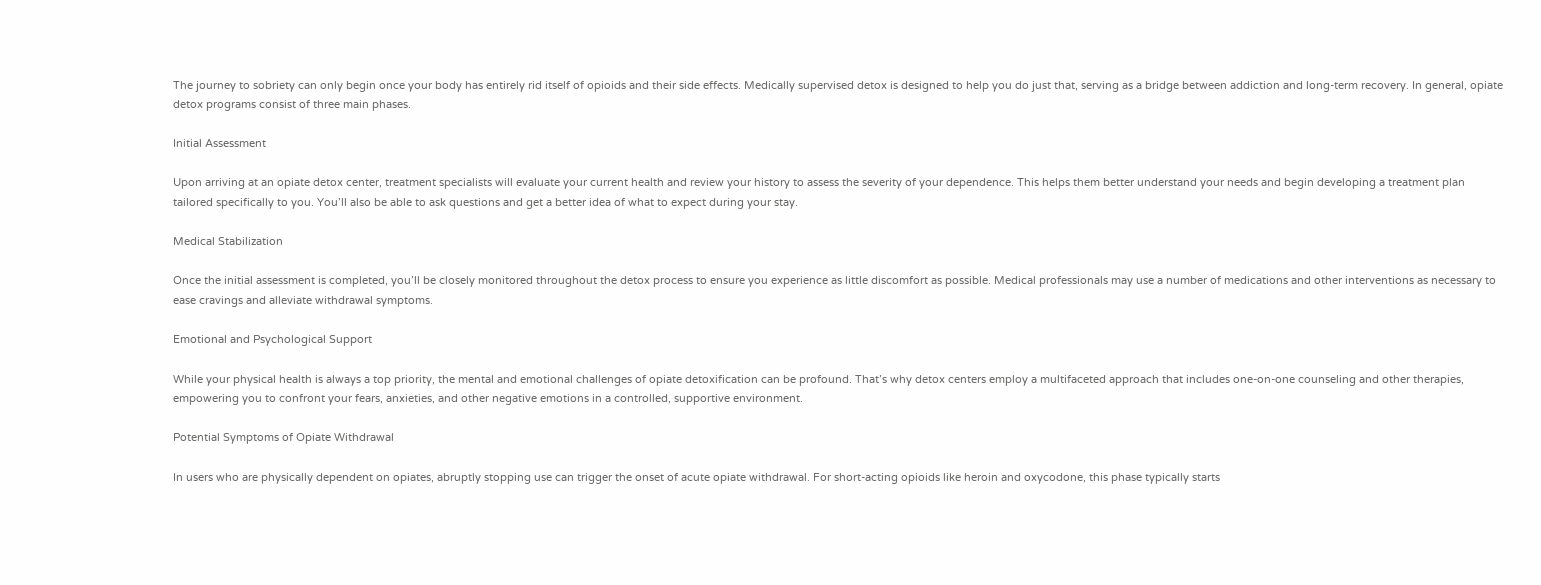The journey to sobriety can only begin once your body has entirely rid itself of opioids and their side effects. Medically supervised detox is designed to help you do just that, serving as a bridge between addiction and long-term recovery. In general, opiate detox programs consist of three main phases.

Initial Assessment

Upon arriving at an opiate detox center, treatment specialists will evaluate your current health and review your history to assess the severity of your dependence. This helps them better understand your needs and begin developing a treatment plan tailored specifically to you. You’ll also be able to ask questions and get a better idea of what to expect during your stay.

Medical Stabilization

Once the initial assessment is completed, you’ll be closely monitored throughout the detox process to ensure you experience as little discomfort as possible. Medical professionals may use a number of medications and other interventions as necessary to ease cravings and alleviate withdrawal symptoms.

Emotional and Psychological Support

While your physical health is always a top priority, the mental and emotional challenges of opiate detoxification can be profound. That’s why detox centers employ a multifaceted approach that includes one-on-one counseling and other therapies, empowering you to confront your fears, anxieties, and other negative emotions in a controlled, supportive environment.

Potential Symptoms of Opiate Withdrawal

In users who are physically dependent on opiates, abruptly stopping use can trigger the onset of acute opiate withdrawal. For short-acting opioids like heroin and oxycodone, this phase typically starts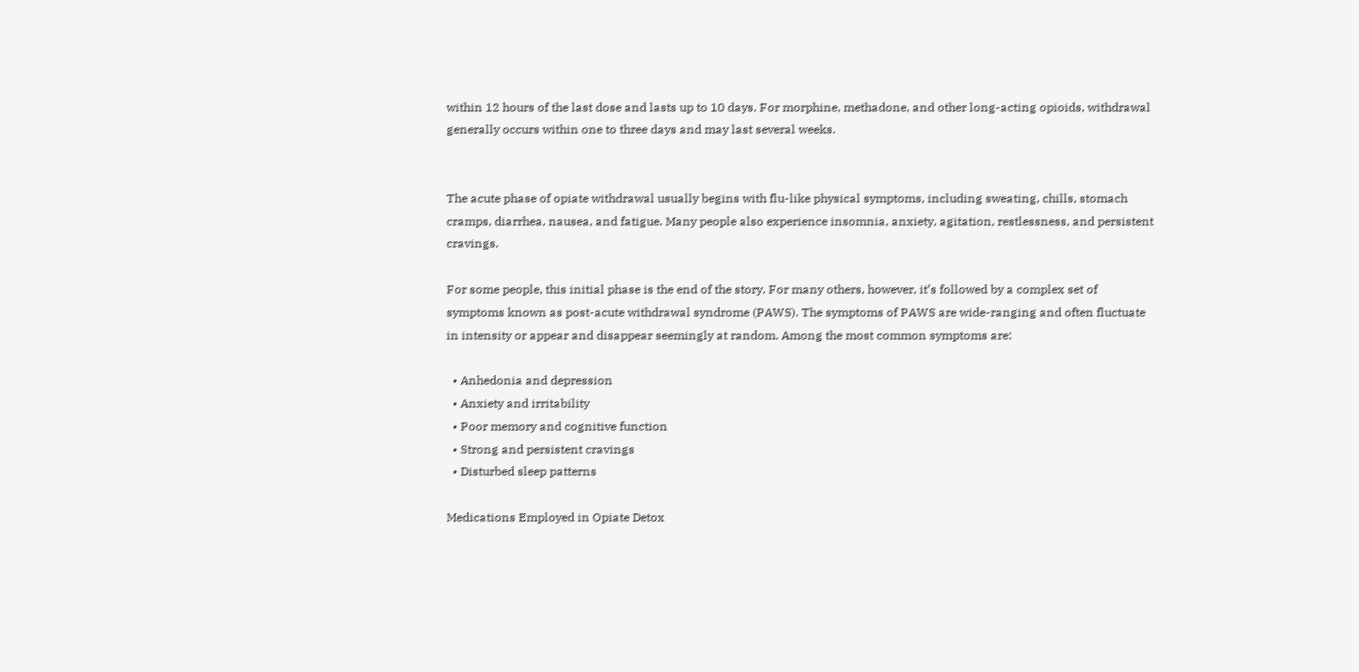within 12 hours of the last dose and lasts up to 10 days. For morphine, methadone, and other long-acting opioids, withdrawal generally occurs within one to three days and may last several weeks.


The acute phase of opiate withdrawal usually begins with flu-like physical symptoms, including sweating, chills, stomach cramps, diarrhea, nausea, and fatigue. Many people also experience insomnia, anxiety, agitation, restlessness, and persistent cravings.

For some people, this initial phase is the end of the story. For many others, however, it’s followed by a complex set of symptoms known as post-acute withdrawal syndrome (PAWS). The symptoms of PAWS are wide-ranging and often fluctuate in intensity or appear and disappear seemingly at random. Among the most common symptoms are:

  • Anhedonia and depression
  • Anxiety and irritability
  • Poor memory and cognitive function
  • Strong and persistent cravings
  • Disturbed sleep patterns

Medications Employed in Opiate Detox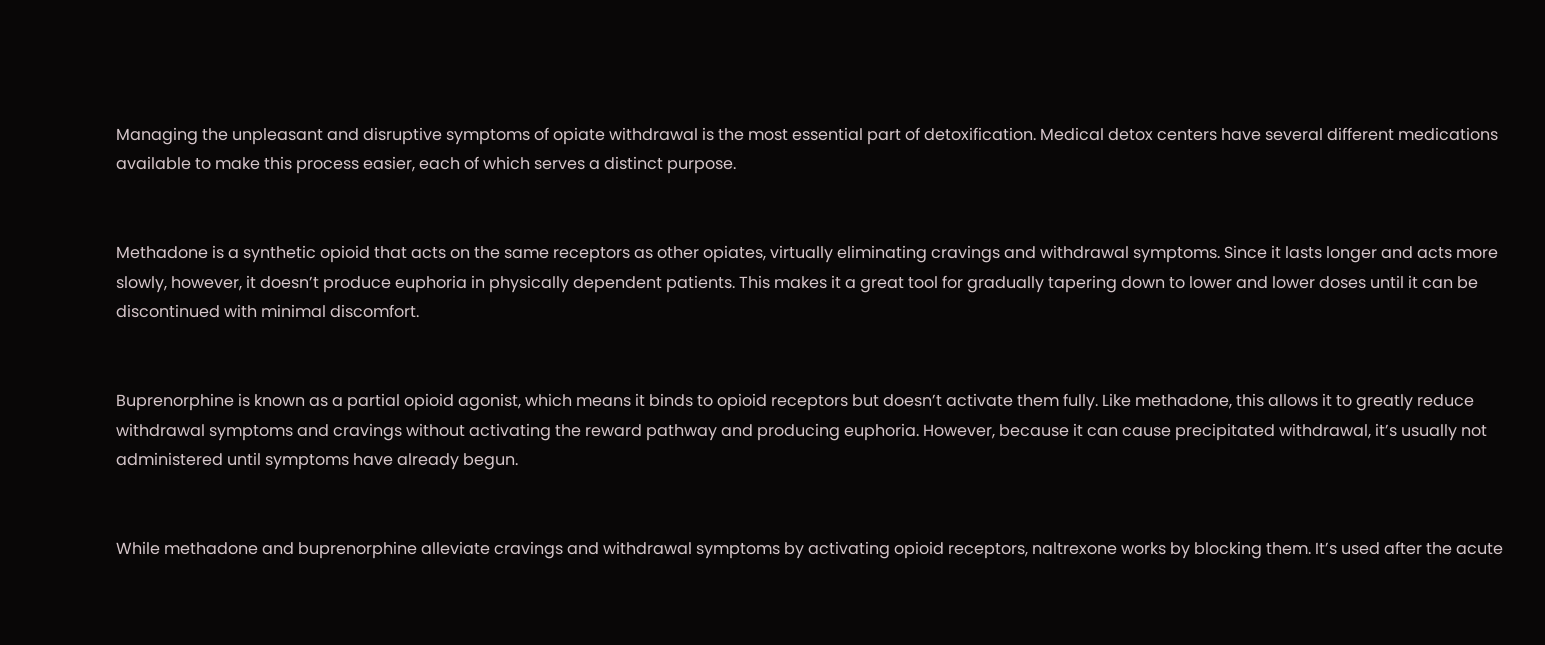Managing the unpleasant and disruptive symptoms of opiate withdrawal is the most essential part of detoxification. Medical detox centers have several different medications available to make this process easier, each of which serves a distinct purpose.


Methadone is a synthetic opioid that acts on the same receptors as other opiates, virtually eliminating cravings and withdrawal symptoms. Since it lasts longer and acts more slowly, however, it doesn’t produce euphoria in physically dependent patients. This makes it a great tool for gradually tapering down to lower and lower doses until it can be discontinued with minimal discomfort.


Buprenorphine is known as a partial opioid agonist, which means it binds to opioid receptors but doesn’t activate them fully. Like methadone, this allows it to greatly reduce withdrawal symptoms and cravings without activating the reward pathway and producing euphoria. However, because it can cause precipitated withdrawal, it’s usually not administered until symptoms have already begun.


While methadone and buprenorphine alleviate cravings and withdrawal symptoms by activating opioid receptors, naltrexone works by blocking them. It’s used after the acute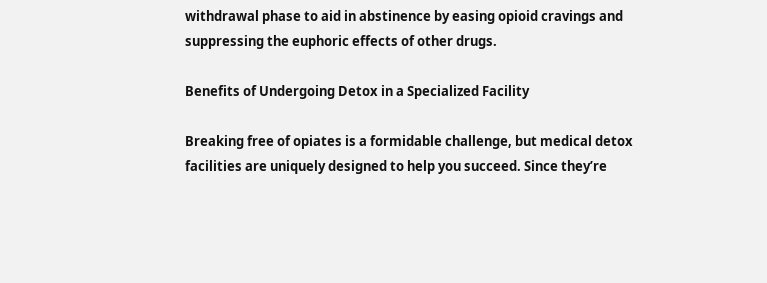withdrawal phase to aid in abstinence by easing opioid cravings and suppressing the euphoric effects of other drugs.

Benefits of Undergoing Detox in a Specialized Facility

Breaking free of opiates is a formidable challenge, but medical detox facilities are uniquely designed to help you succeed. Since they’re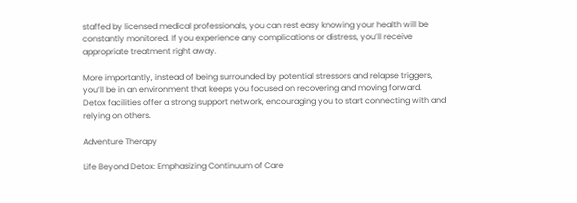staffed by licensed medical professionals, you can rest easy knowing your health will be constantly monitored. If you experience any complications or distress, you’ll receive appropriate treatment right away.

More importantly, instead of being surrounded by potential stressors and relapse triggers, you’ll be in an environment that keeps you focused on recovering and moving forward. Detox facilities offer a strong support network, encouraging you to start connecting with and relying on others.

Adventure Therapy

Life Beyond Detox: Emphasizing Continuum of Care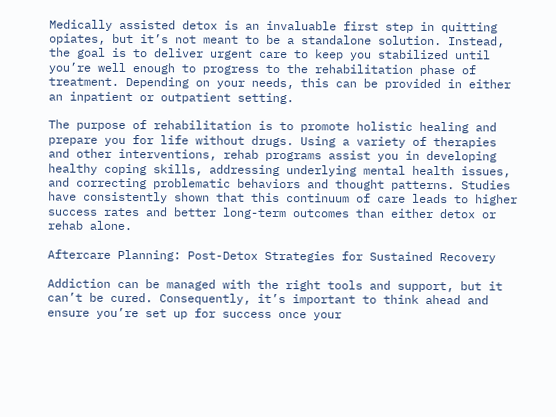Medically assisted detox is an invaluable first step in quitting opiates, but it’s not meant to be a standalone solution. Instead, the goal is to deliver urgent care to keep you stabilized until you’re well enough to progress to the rehabilitation phase of treatment. Depending on your needs, this can be provided in either an inpatient or outpatient setting.

The purpose of rehabilitation is to promote holistic healing and prepare you for life without drugs. Using a variety of therapies and other interventions, rehab programs assist you in developing healthy coping skills, addressing underlying mental health issues, and correcting problematic behaviors and thought patterns. Studies have consistently shown that this continuum of care leads to higher success rates and better long-term outcomes than either detox or rehab alone.

Aftercare Planning: Post-Detox Strategies for Sustained Recovery

Addiction can be managed with the right tools and support, but it can’t be cured. Consequently, it’s important to think ahead and ensure you’re set up for success once your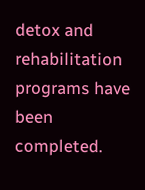detox and rehabilitation programs have been completed.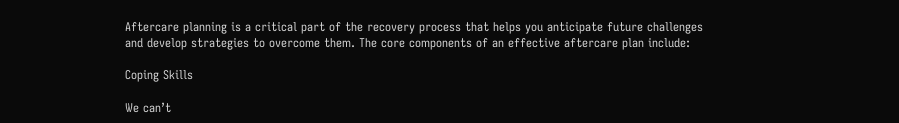Aftercare planning is a critical part of the recovery process that helps you anticipate future challenges and develop strategies to overcome them. The core components of an effective aftercare plan include:

Coping Skills

We can’t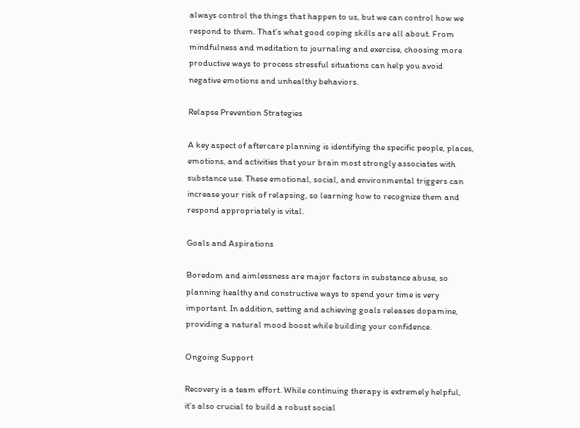always control the things that happen to us, but we can control how we respond to them. That’s what good coping skills are all about. From mindfulness and meditation to journaling and exercise, choosing more productive ways to process stressful situations can help you avoid negative emotions and unhealthy behaviors.

Relapse Prevention Strategies

A key aspect of aftercare planning is identifying the specific people, places, emotions, and activities that your brain most strongly associates with substance use. These emotional, social, and environmental triggers can increase your risk of relapsing, so learning how to recognize them and respond appropriately is vital.

Goals and Aspirations

Boredom and aimlessness are major factors in substance abuse, so planning healthy and constructive ways to spend your time is very important. In addition, setting and achieving goals releases dopamine, providing a natural mood boost while building your confidence.

Ongoing Support

Recovery is a team effort. While continuing therapy is extremely helpful, it’s also crucial to build a robust social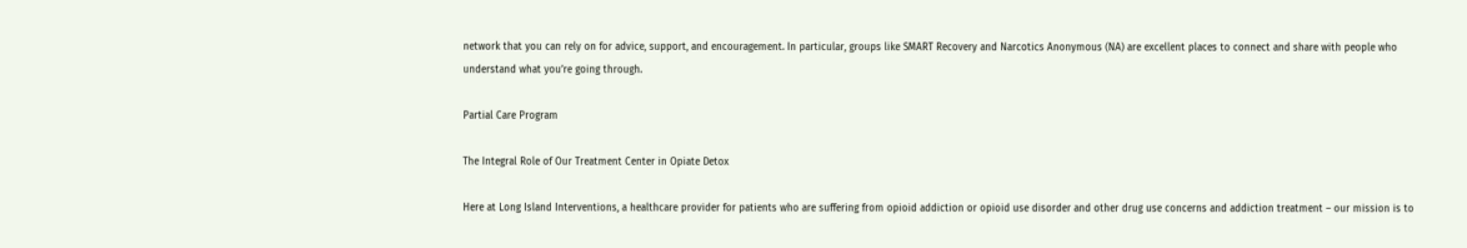network that you can rely on for advice, support, and encouragement. In particular, groups like SMART Recovery and Narcotics Anonymous (NA) are excellent places to connect and share with people who understand what you’re going through.

Partial Care Program

The Integral Role of Our Treatment Center in Opiate Detox

Here at Long Island Interventions, a healthcare provider for patients who are suffering from opioid addiction or opioid use disorder and other drug use concerns and addiction treatment – our mission is to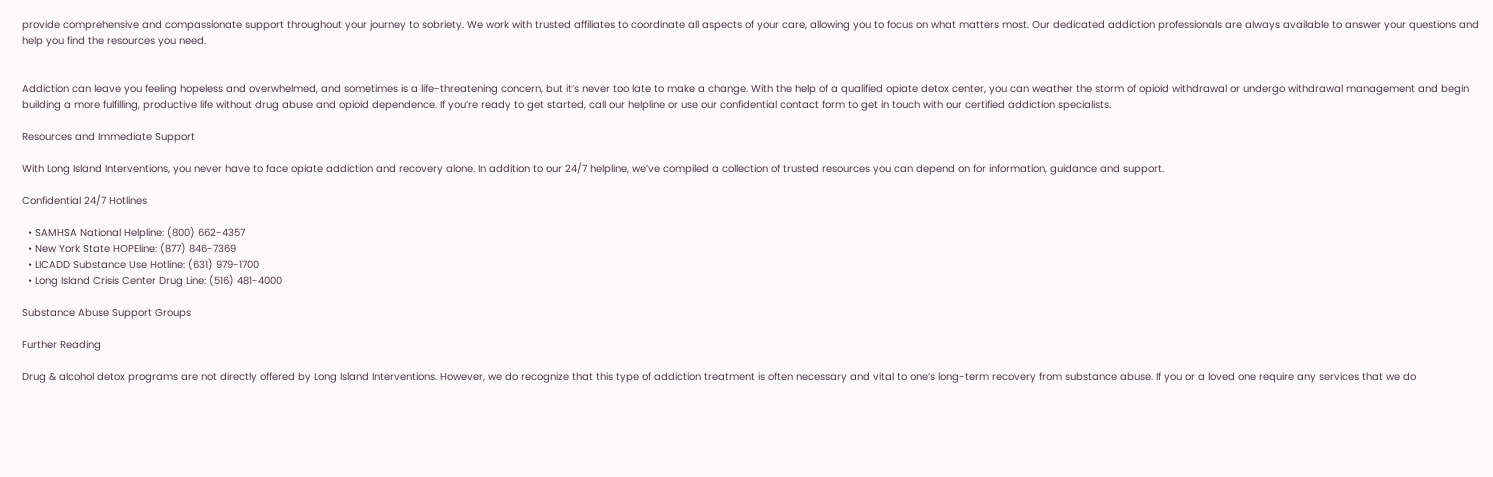provide comprehensive and compassionate support throughout your journey to sobriety. We work with trusted affiliates to coordinate all aspects of your care, allowing you to focus on what matters most. Our dedicated addiction professionals are always available to answer your questions and help you find the resources you need.


Addiction can leave you feeling hopeless and overwhelmed, and sometimes is a life-threatening concern, but it’s never too late to make a change. With the help of a qualified opiate detox center, you can weather the storm of opioid withdrawal or undergo withdrawal management and begin building a more fulfilling, productive life without drug abuse and opioid dependence. If you’re ready to get started, call our helpline or use our confidential contact form to get in touch with our certified addiction specialists.

Resources and Immediate Support

With Long Island Interventions, you never have to face opiate addiction and recovery alone. In addition to our 24/7 helpline, we’ve compiled a collection of trusted resources you can depend on for information, guidance and support.

Confidential 24/7 Hotlines

  • SAMHSA National Helpline: (800) 662-4357
  • New York State HOPEline: (877) 846-7369
  • LICADD Substance Use Hotline: (631) 979-1700
  • Long Island Crisis Center Drug Line: (516) 481-4000

Substance Abuse Support Groups

Further Reading

Drug & alcohol detox programs are not directly offered by Long Island Interventions. However, we do recognize that this type of addiction treatment is often necessary and vital to one’s long-term recovery from substance abuse. If you or a loved one require any services that we do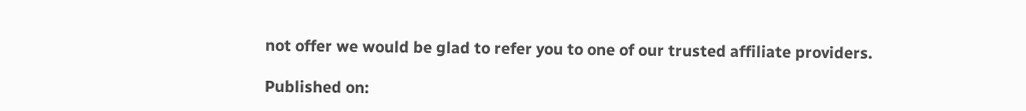not offer we would be glad to refer you to one of our trusted affiliate providers.

Published on: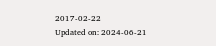2017-02-22
Updated on: 2024-06-21